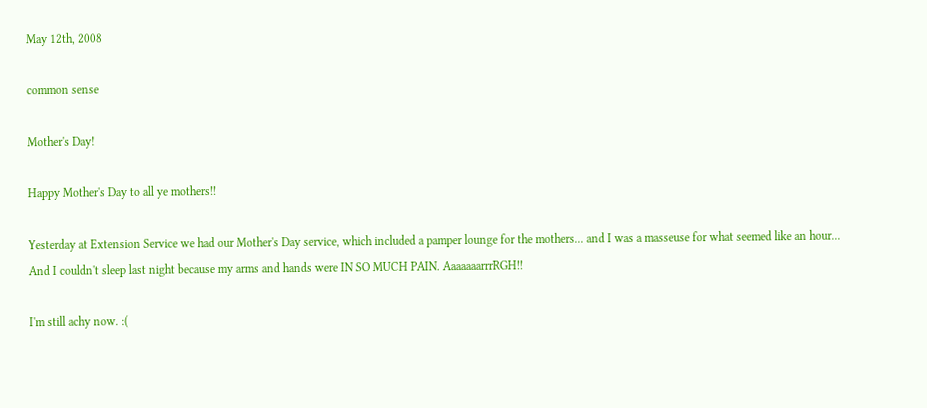May 12th, 2008

common sense

Mother's Day!

Happy Mother's Day to all ye mothers!!

Yesterday at Extension Service we had our Mother's Day service, which included a pamper lounge for the mothers... and I was a masseuse for what seemed like an hour... And I couldn't sleep last night because my arms and hands were IN SO MUCH PAIN. AaaaaaarrrRGH!!

I'm still achy now. :(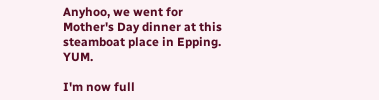Anyhoo, we went for Mother's Day dinner at this steamboat place in Epping. YUM.

I'm now full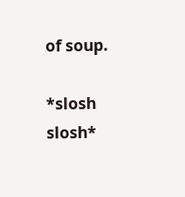of soup.

*slosh slosh*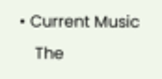• Current Music
    The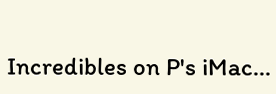Incredibles on P's iMac...